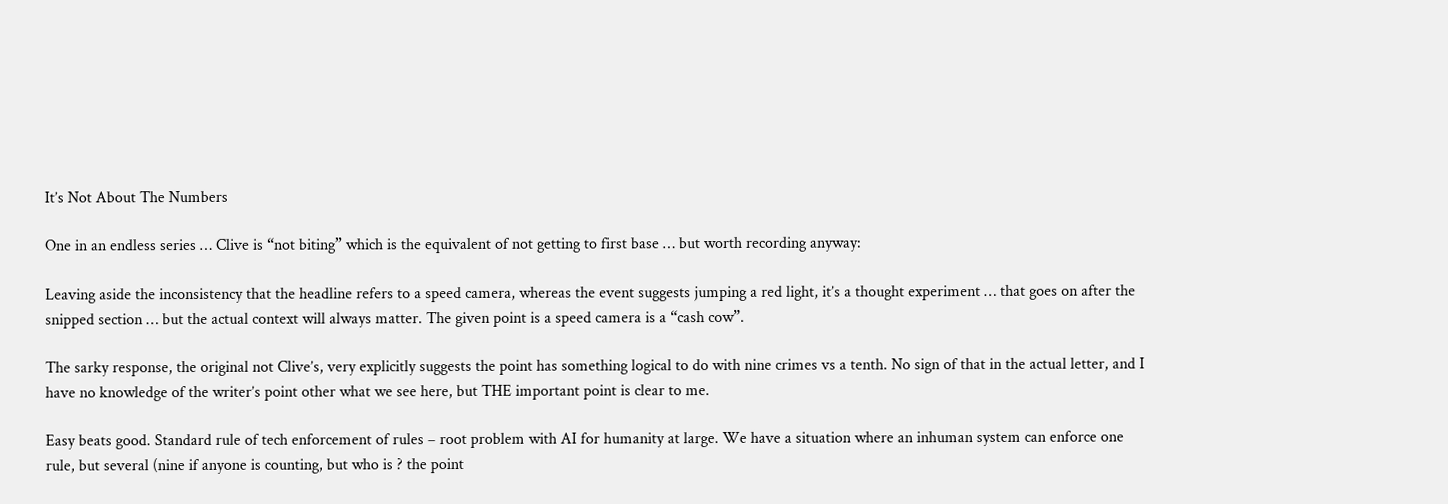It’s Not About The Numbers

One in an endless series … Clive is “not biting” which is the equivalent of not getting to first base … but worth recording anyway:

Leaving aside the inconsistency that the headline refers to a speed camera, whereas the event suggests jumping a red light, it’s a thought experiment … that goes on after the snipped section … but the actual context will always matter. The given point is a speed camera is a “cash cow”.

The sarky response, the original not Clive’s, very explicitly suggests the point has something logical to do with nine crimes vs a tenth. No sign of that in the actual letter, and I have no knowledge of the writer’s point other what we see here, but THE important point is clear to me.

Easy beats good. Standard rule of tech enforcement of rules – root problem with AI for humanity at large. We have a situation where an inhuman system can enforce one rule, but several (nine if anyone is counting, but who is ? the point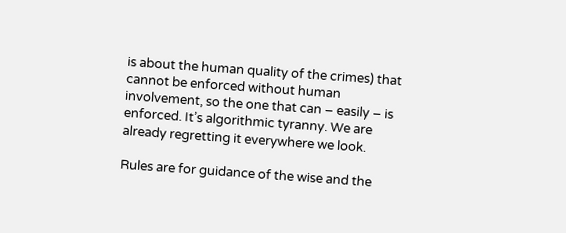is about the human quality of the crimes) that cannot be enforced without human involvement, so the one that can – easily – is enforced. It’s algorithmic tyranny. We are already regretting it everywhere we look.

Rules are for guidance of the wise and the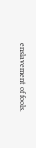enslavement of fools.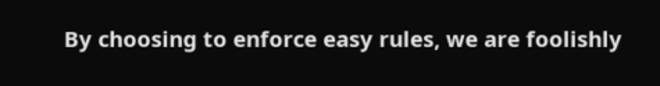By choosing to enforce easy rules, we are foolishly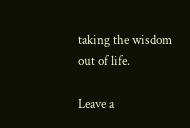taking the wisdom out of life.

Leave a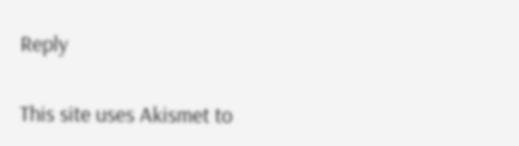Reply

This site uses Akismet to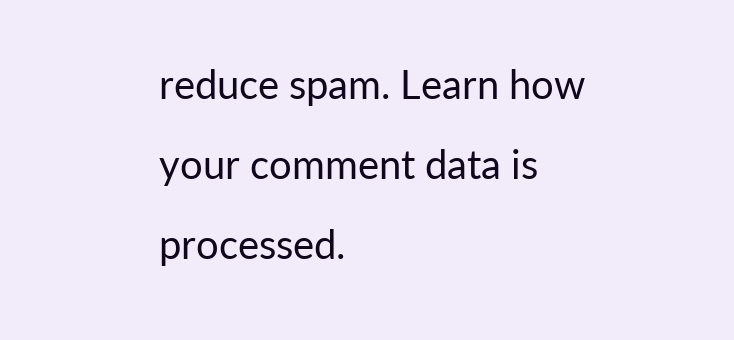reduce spam. Learn how your comment data is processed.